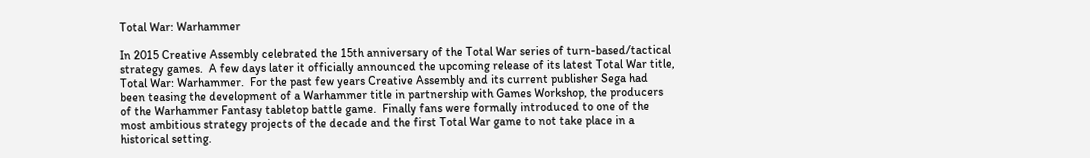Total War: Warhammer

In 2015 Creative Assembly celebrated the 15th anniversary of the Total War series of turn-based/tactical strategy games.  A few days later it officially announced the upcoming release of its latest Total War title, Total War: Warhammer.  For the past few years Creative Assembly and its current publisher Sega had been teasing the development of a Warhammer title in partnership with Games Workshop, the producers of the Warhammer Fantasy tabletop battle game.  Finally fans were formally introduced to one of the most ambitious strategy projects of the decade and the first Total War game to not take place in a historical setting.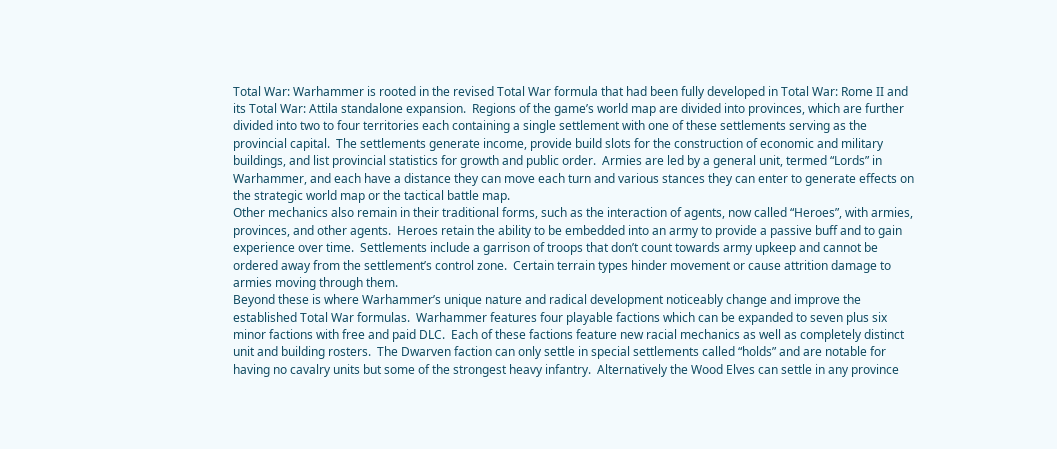Total War: Warhammer is rooted in the revised Total War formula that had been fully developed in Total War: Rome II and its Total War: Attila standalone expansion.  Regions of the game’s world map are divided into provinces, which are further divided into two to four territories each containing a single settlement with one of these settlements serving as the provincial capital.  The settlements generate income, provide build slots for the construction of economic and military buildings, and list provincial statistics for growth and public order.  Armies are led by a general unit, termed “Lords” in Warhammer, and each have a distance they can move each turn and various stances they can enter to generate effects on the strategic world map or the tactical battle map.
Other mechanics also remain in their traditional forms, such as the interaction of agents, now called “Heroes”, with armies, provinces, and other agents.  Heroes retain the ability to be embedded into an army to provide a passive buff and to gain experience over time.  Settlements include a garrison of troops that don’t count towards army upkeep and cannot be ordered away from the settlement’s control zone.  Certain terrain types hinder movement or cause attrition damage to armies moving through them.
Beyond these is where Warhammer’s unique nature and radical development noticeably change and improve the established Total War formulas.  Warhammer features four playable factions which can be expanded to seven plus six minor factions with free and paid DLC.  Each of these factions feature new racial mechanics as well as completely distinct unit and building rosters.  The Dwarven faction can only settle in special settlements called “holds” and are notable for having no cavalry units but some of the strongest heavy infantry.  Alternatively the Wood Elves can settle in any province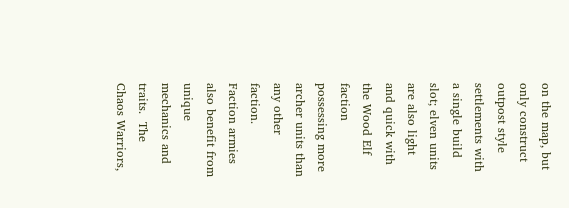on the map, but only construct outpost style settlements with a single build slot; elven units are also light and quick with the Wood Elf faction possessing more archer units than any other faction.
Faction armies also benefit from unique mechanics and traits.  The Chaos Warriors,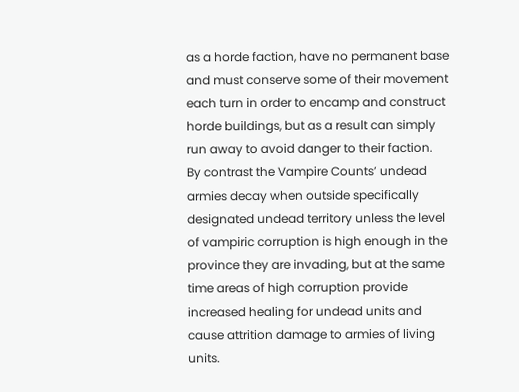as a horde faction, have no permanent base and must conserve some of their movement each turn in order to encamp and construct horde buildings, but as a result can simply run away to avoid danger to their faction.  By contrast the Vampire Counts’ undead armies decay when outside specifically designated undead territory unless the level of vampiric corruption is high enough in the province they are invading, but at the same time areas of high corruption provide increased healing for undead units and cause attrition damage to armies of living units.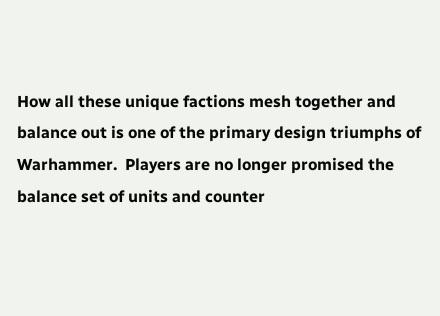How all these unique factions mesh together and balance out is one of the primary design triumphs of Warhammer.  Players are no longer promised the balance set of units and counter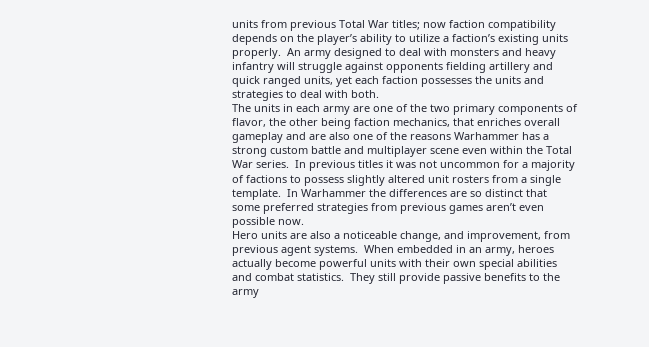units from previous Total War titles; now faction compatibility depends on the player’s ability to utilize a faction’s existing units properly.  An army designed to deal with monsters and heavy infantry will struggle against opponents fielding artillery and quick ranged units, yet each faction possesses the units and strategies to deal with both.
The units in each army are one of the two primary components of flavor, the other being faction mechanics, that enriches overall gameplay and are also one of the reasons Warhammer has a strong custom battle and multiplayer scene even within the Total War series.  In previous titles it was not uncommon for a majority of factions to possess slightly altered unit rosters from a single template.  In Warhammer the differences are so distinct that some preferred strategies from previous games aren’t even possible now.
Hero units are also a noticeable change, and improvement, from previous agent systems.  When embedded in an army, heroes actually become powerful units with their own special abilities and combat statistics.  They still provide passive benefits to the army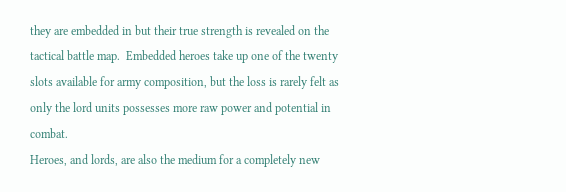they are embedded in but their true strength is revealed on the tactical battle map.  Embedded heroes take up one of the twenty slots available for army composition, but the loss is rarely felt as only the lord units possesses more raw power and potential in combat.
Heroes, and lords, are also the medium for a completely new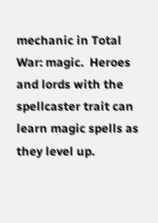mechanic in Total War: magic.  Heroes and lords with the spellcaster trait can learn magic spells as they level up.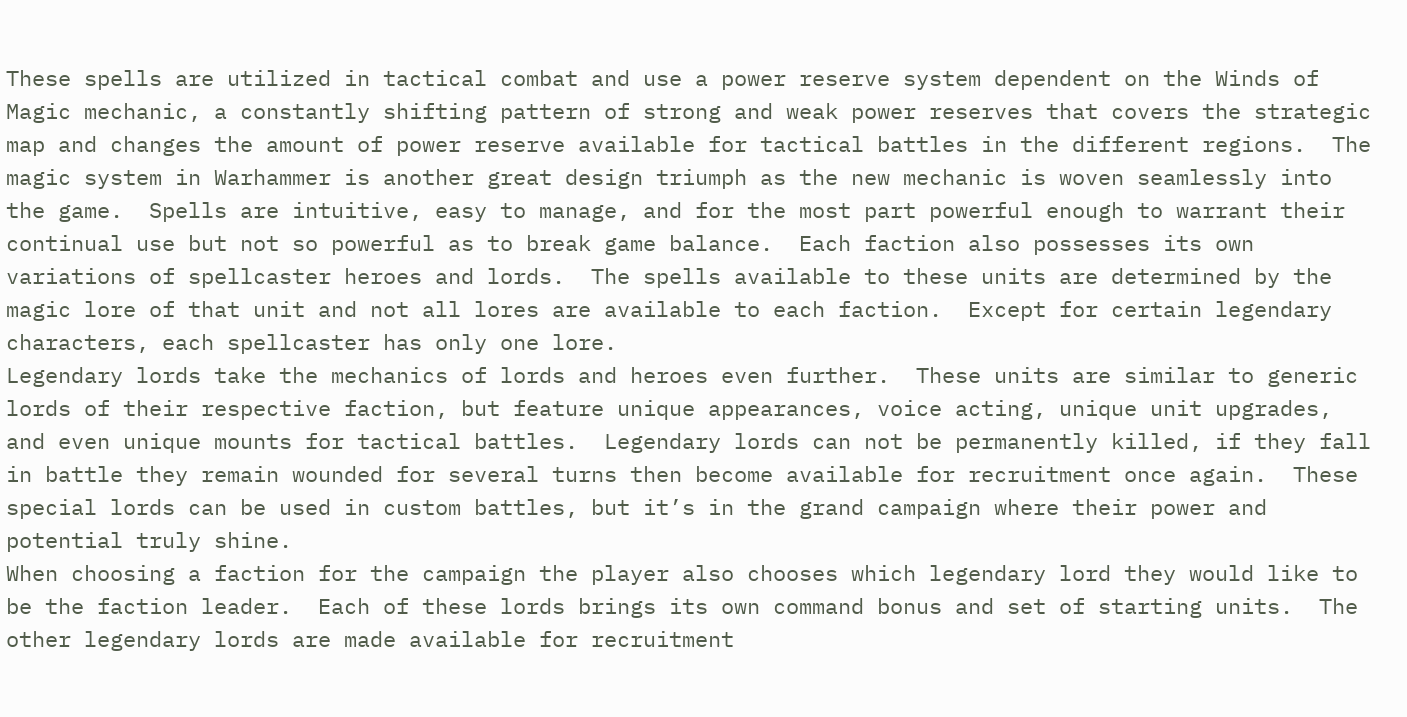These spells are utilized in tactical combat and use a power reserve system dependent on the Winds of Magic mechanic, a constantly shifting pattern of strong and weak power reserves that covers the strategic map and changes the amount of power reserve available for tactical battles in the different regions.  The magic system in Warhammer is another great design triumph as the new mechanic is woven seamlessly into the game.  Spells are intuitive, easy to manage, and for the most part powerful enough to warrant their continual use but not so powerful as to break game balance.  Each faction also possesses its own variations of spellcaster heroes and lords.  The spells available to these units are determined by the magic lore of that unit and not all lores are available to each faction.  Except for certain legendary characters, each spellcaster has only one lore.
Legendary lords take the mechanics of lords and heroes even further.  These units are similar to generic lords of their respective faction, but feature unique appearances, voice acting, unique unit upgrades, and even unique mounts for tactical battles.  Legendary lords can not be permanently killed, if they fall in battle they remain wounded for several turns then become available for recruitment once again.  These special lords can be used in custom battles, but it’s in the grand campaign where their power and potential truly shine.
When choosing a faction for the campaign the player also chooses which legendary lord they would like to be the faction leader.  Each of these lords brings its own command bonus and set of starting units.  The other legendary lords are made available for recruitment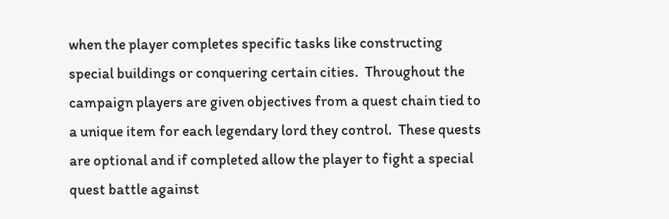when the player completes specific tasks like constructing special buildings or conquering certain cities.  Throughout the campaign players are given objectives from a quest chain tied to a unique item for each legendary lord they control.  These quests are optional and if completed allow the player to fight a special quest battle against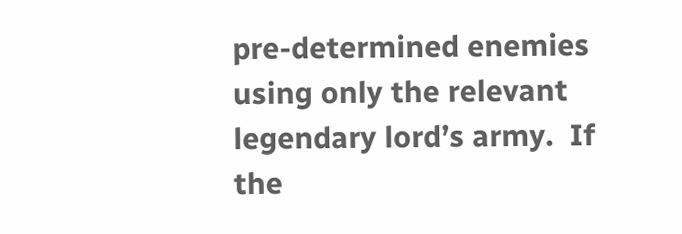pre-determined enemies using only the relevant legendary lord’s army.  If the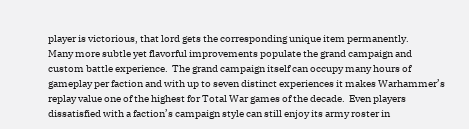player is victorious, that lord gets the corresponding unique item permanently.
Many more subtle yet flavorful improvements populate the grand campaign and custom battle experience.  The grand campaign itself can occupy many hours of gameplay per faction and with up to seven distinct experiences it makes Warhammer’s replay value one of the highest for Total War games of the decade.  Even players dissatisfied with a faction’s campaign style can still enjoy its army roster in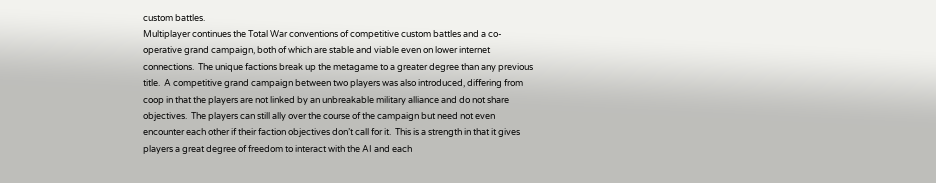custom battles.
Multiplayer continues the Total War conventions of competitive custom battles and a co-operative grand campaign, both of which are stable and viable even on lower internet connections.  The unique factions break up the metagame to a greater degree than any previous title.  A competitive grand campaign between two players was also introduced, differing from coop in that the players are not linked by an unbreakable military alliance and do not share objectives.  The players can still ally over the course of the campaign but need not even encounter each other if their faction objectives don’t call for it.  This is a strength in that it gives players a great degree of freedom to interact with the AI and each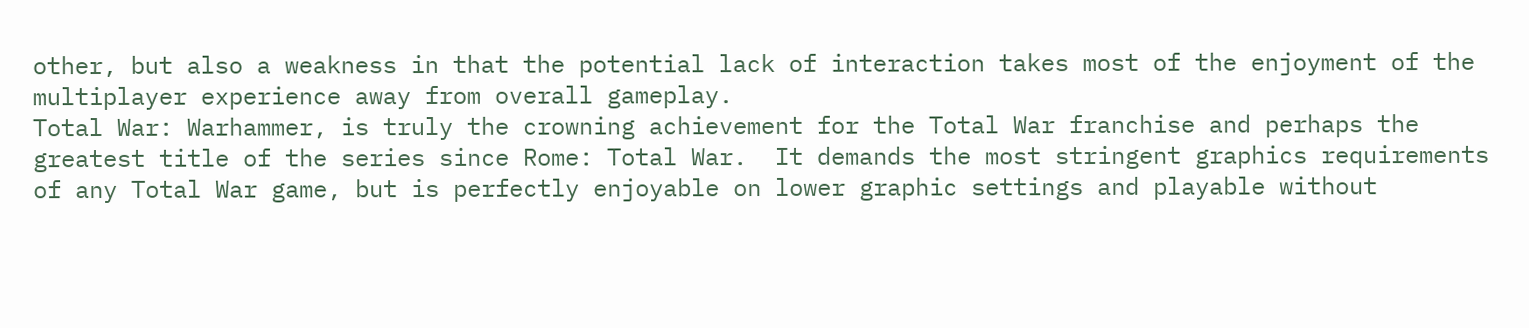other, but also a weakness in that the potential lack of interaction takes most of the enjoyment of the multiplayer experience away from overall gameplay.
Total War: Warhammer, is truly the crowning achievement for the Total War franchise and perhaps the greatest title of the series since Rome: Total War.  It demands the most stringent graphics requirements of any Total War game, but is perfectly enjoyable on lower graphic settings and playable without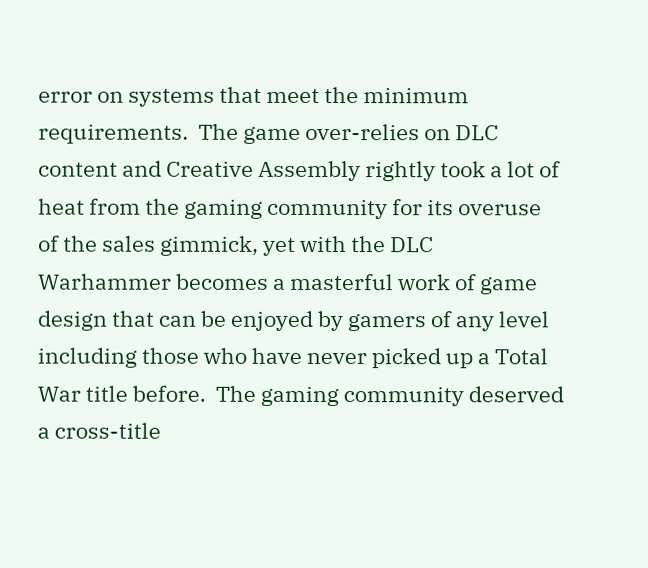error on systems that meet the minimum requirements.  The game over-relies on DLC content and Creative Assembly rightly took a lot of heat from the gaming community for its overuse of the sales gimmick, yet with the DLC Warhammer becomes a masterful work of game design that can be enjoyed by gamers of any level including those who have never picked up a Total War title before.  The gaming community deserved a cross-title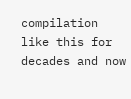compilation like this for decades and now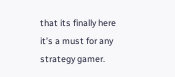that its finally here it’s a must for any strategy gamer.